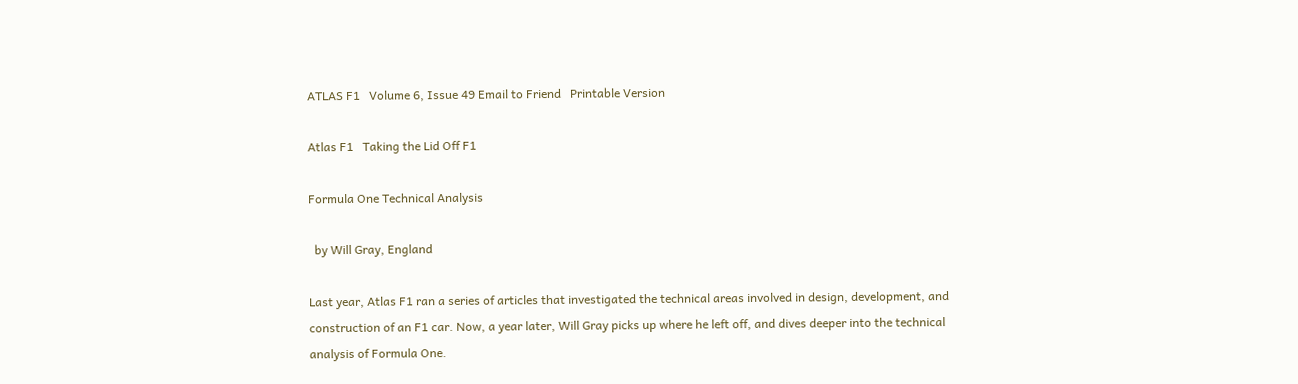ATLAS F1   Volume 6, Issue 49 Email to Friend   Printable Version

Atlas F1   Taking the Lid Off F1

Formula One Technical Analysis

  by Will Gray, England

Last year, Atlas F1 ran a series of articles that investigated the technical areas involved in design, development, and construction of an F1 car. Now, a year later, Will Gray picks up where he left off, and dives deeper into the technical analysis of Formula One.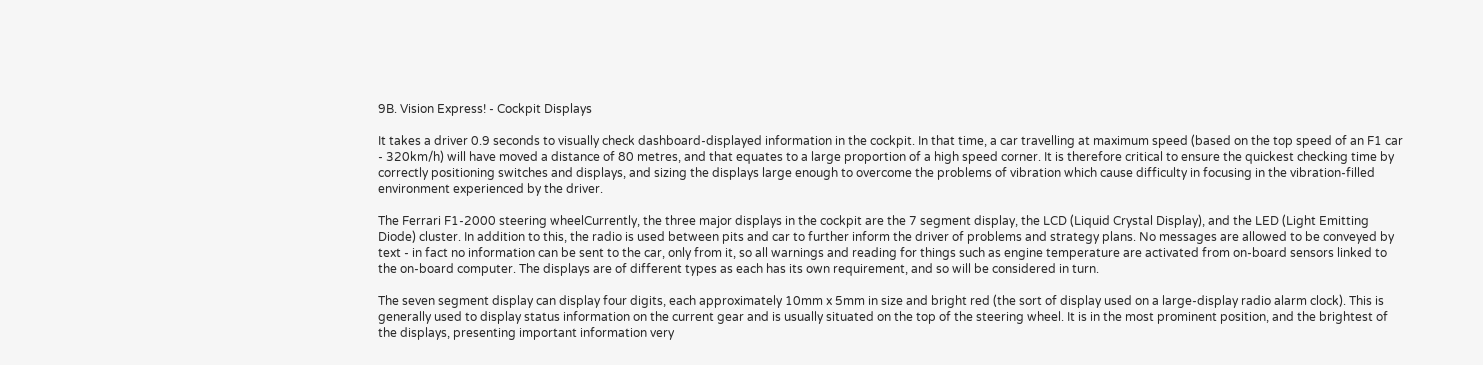9B. Vision Express! - Cockpit Displays

It takes a driver 0.9 seconds to visually check dashboard-displayed information in the cockpit. In that time, a car travelling at maximum speed (based on the top speed of an F1 car - 320km/h) will have moved a distance of 80 metres, and that equates to a large proportion of a high speed corner. It is therefore critical to ensure the quickest checking time by correctly positioning switches and displays, and sizing the displays large enough to overcome the problems of vibration which cause difficulty in focusing in the vibration-filled environment experienced by the driver.

The Ferrari F1-2000 steering wheelCurrently, the three major displays in the cockpit are the 7 segment display, the LCD (Liquid Crystal Display), and the LED (Light Emitting Diode) cluster. In addition to this, the radio is used between pits and car to further inform the driver of problems and strategy plans. No messages are allowed to be conveyed by text - in fact no information can be sent to the car, only from it, so all warnings and reading for things such as engine temperature are activated from on-board sensors linked to the on-board computer. The displays are of different types as each has its own requirement, and so will be considered in turn.

The seven segment display can display four digits, each approximately 10mm x 5mm in size and bright red (the sort of display used on a large-display radio alarm clock). This is generally used to display status information on the current gear and is usually situated on the top of the steering wheel. It is in the most prominent position, and the brightest of the displays, presenting important information very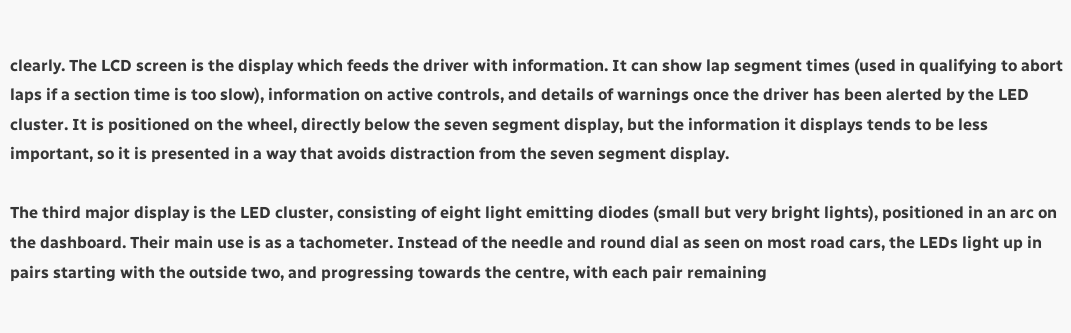clearly. The LCD screen is the display which feeds the driver with information. It can show lap segment times (used in qualifying to abort laps if a section time is too slow), information on active controls, and details of warnings once the driver has been alerted by the LED cluster. It is positioned on the wheel, directly below the seven segment display, but the information it displays tends to be less important, so it is presented in a way that avoids distraction from the seven segment display.

The third major display is the LED cluster, consisting of eight light emitting diodes (small but very bright lights), positioned in an arc on the dashboard. Their main use is as a tachometer. Instead of the needle and round dial as seen on most road cars, the LEDs light up in pairs starting with the outside two, and progressing towards the centre, with each pair remaining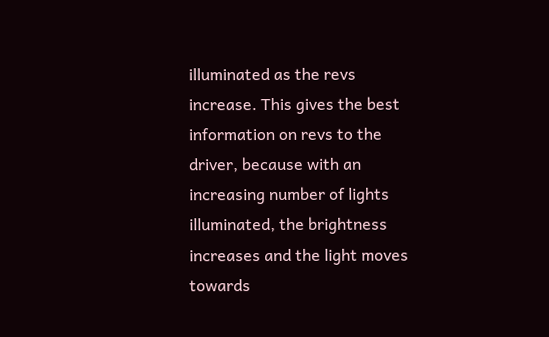illuminated as the revs increase. This gives the best information on revs to the driver, because with an increasing number of lights illuminated, the brightness increases and the light moves towards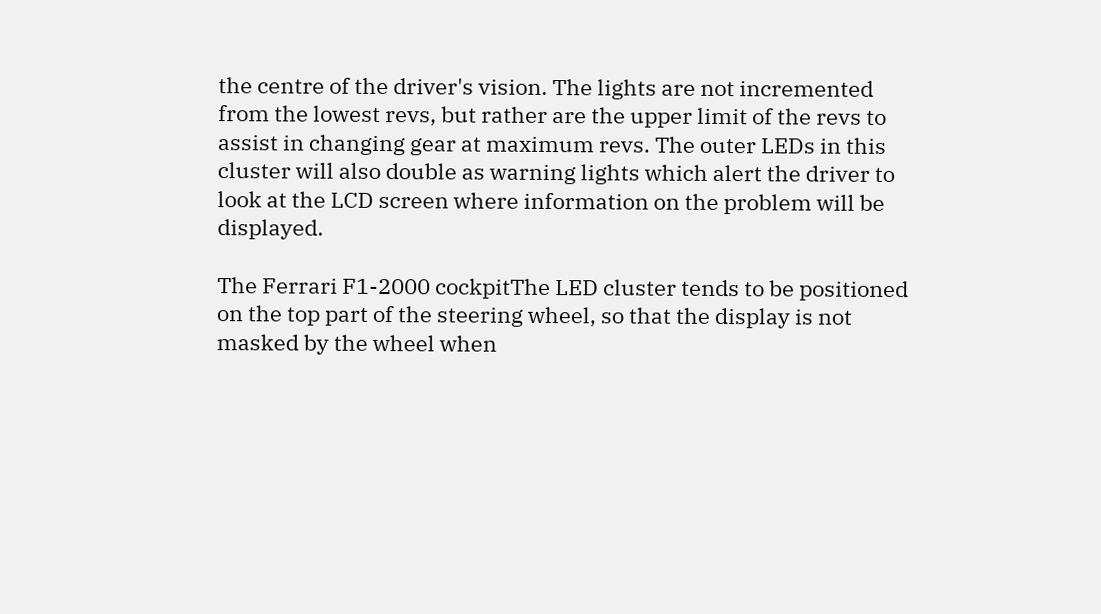the centre of the driver's vision. The lights are not incremented from the lowest revs, but rather are the upper limit of the revs to assist in changing gear at maximum revs. The outer LEDs in this cluster will also double as warning lights which alert the driver to look at the LCD screen where information on the problem will be displayed.

The Ferrari F1-2000 cockpitThe LED cluster tends to be positioned on the top part of the steering wheel, so that the display is not masked by the wheel when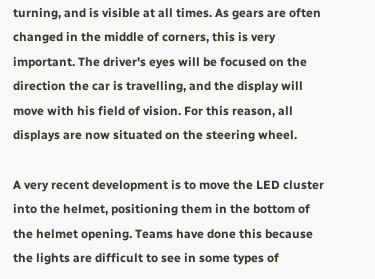turning, and is visible at all times. As gears are often changed in the middle of corners, this is very important. The driver's eyes will be focused on the direction the car is travelling, and the display will move with his field of vision. For this reason, all displays are now situated on the steering wheel.

A very recent development is to move the LED cluster into the helmet, positioning them in the bottom of the helmet opening. Teams have done this because the lights are difficult to see in some types of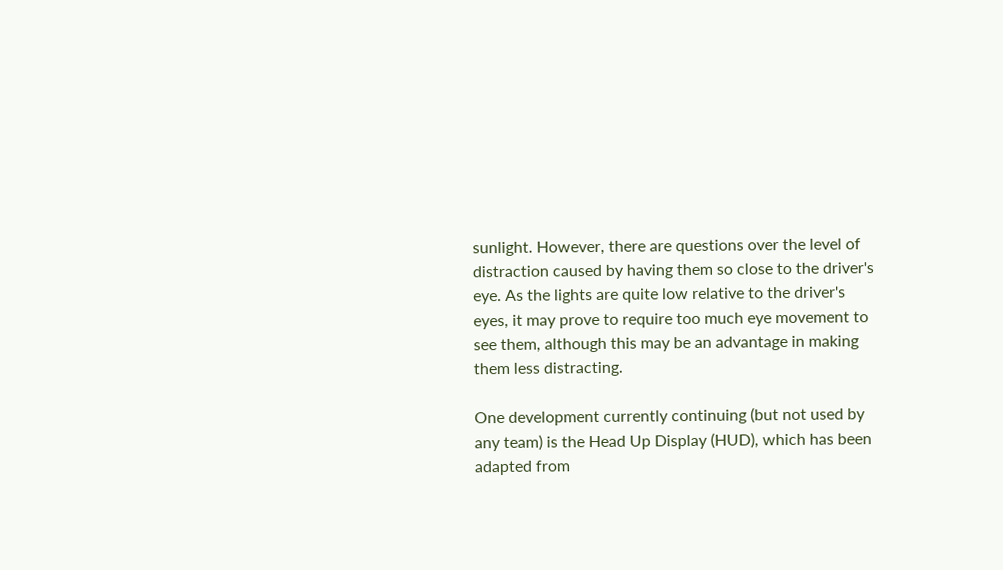sunlight. However, there are questions over the level of distraction caused by having them so close to the driver's eye. As the lights are quite low relative to the driver's eyes, it may prove to require too much eye movement to see them, although this may be an advantage in making them less distracting.

One development currently continuing (but not used by any team) is the Head Up Display (HUD), which has been adapted from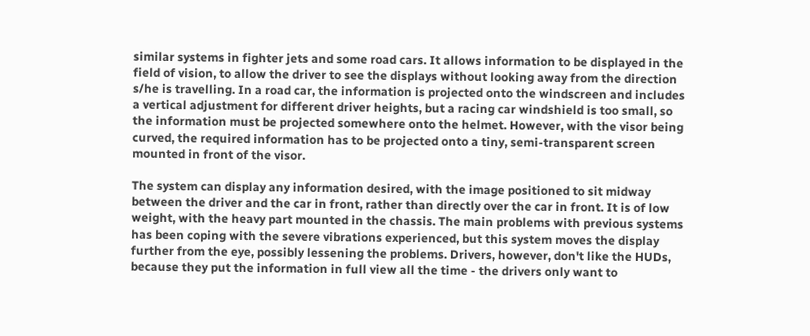similar systems in fighter jets and some road cars. It allows information to be displayed in the field of vision, to allow the driver to see the displays without looking away from the direction s/he is travelling. In a road car, the information is projected onto the windscreen and includes a vertical adjustment for different driver heights, but a racing car windshield is too small, so the information must be projected somewhere onto the helmet. However, with the visor being curved, the required information has to be projected onto a tiny, semi-transparent screen mounted in front of the visor.

The system can display any information desired, with the image positioned to sit midway between the driver and the car in front, rather than directly over the car in front. It is of low weight, with the heavy part mounted in the chassis. The main problems with previous systems has been coping with the severe vibrations experienced, but this system moves the display further from the eye, possibly lessening the problems. Drivers, however, don't like the HUDs, because they put the information in full view all the time - the drivers only want to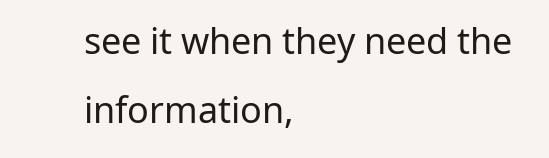see it when they need the information,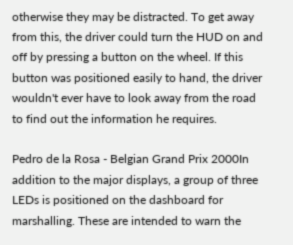otherwise they may be distracted. To get away from this, the driver could turn the HUD on and off by pressing a button on the wheel. If this button was positioned easily to hand, the driver wouldn't ever have to look away from the road to find out the information he requires.

Pedro de la Rosa - Belgian Grand Prix 2000In addition to the major displays, a group of three LEDs is positioned on the dashboard for marshalling. These are intended to warn the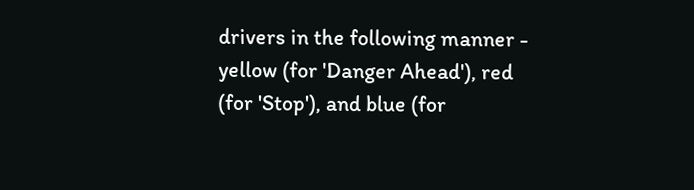drivers in the following manner - yellow (for 'Danger Ahead'), red (for 'Stop'), and blue (for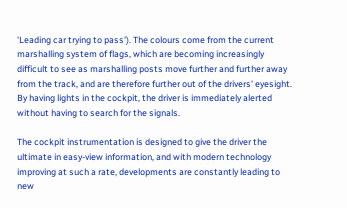'Leading car trying to pass'). The colours come from the current marshalling system of flags, which are becoming increasingly difficult to see as marshalling posts move further and further away from the track, and are therefore further out of the drivers' eyesight. By having lights in the cockpit, the driver is immediately alerted without having to search for the signals.

The cockpit instrumentation is designed to give the driver the ultimate in easy-view information, and with modern technology improving at such a rate, developments are constantly leading to new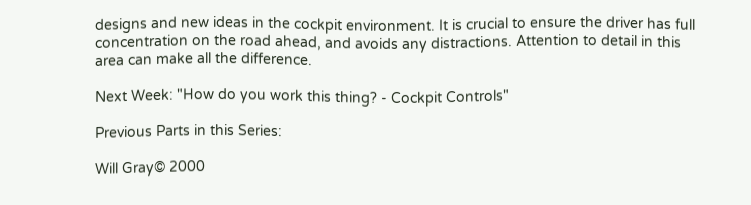designs and new ideas in the cockpit environment. It is crucial to ensure the driver has full concentration on the road ahead, and avoids any distractions. Attention to detail in this area can make all the difference.

Next Week: "How do you work this thing? - Cockpit Controls"

Previous Parts in this Series:

Will Gray© 2000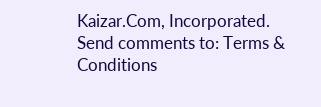Kaizar.Com, Incorporated.
Send comments to: Terms & Conditions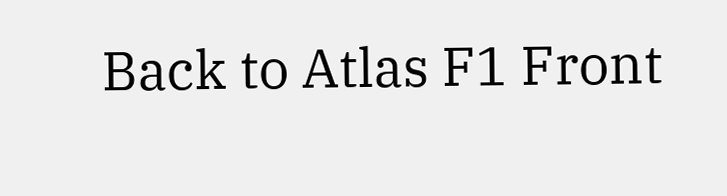Back to Atlas F1 Front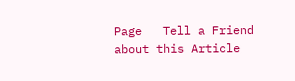Page   Tell a Friend about this Article